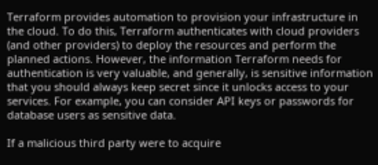Terraform provides automation to provision your infrastructure in the cloud. To do this, Terraform authenticates with cloud providers (and other providers) to deploy the resources and perform the planned actions. However, the information Terraform needs for authentication is very valuable, and generally, is sensitive information that you should always keep secret since it unlocks access to your services. For example, you can consider API keys or passwords for database users as sensitive data.

If a malicious third party were to acquire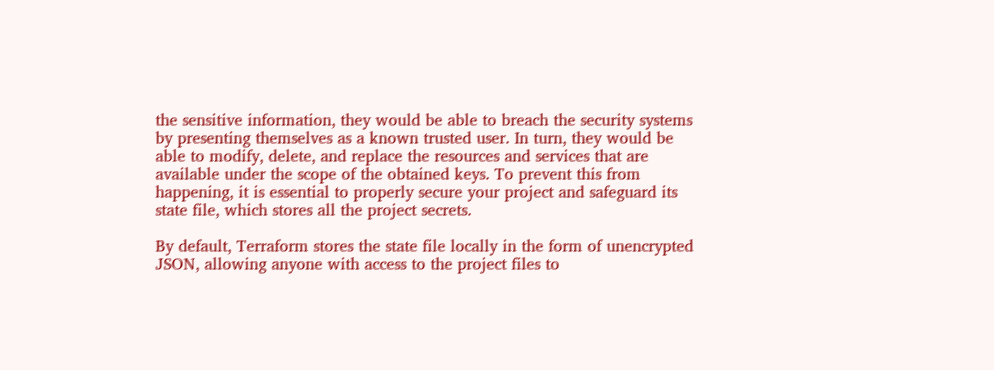the sensitive information, they would be able to breach the security systems by presenting themselves as a known trusted user. In turn, they would be able to modify, delete, and replace the resources and services that are available under the scope of the obtained keys. To prevent this from happening, it is essential to properly secure your project and safeguard its state file, which stores all the project secrets.

By default, Terraform stores the state file locally in the form of unencrypted JSON, allowing anyone with access to the project files to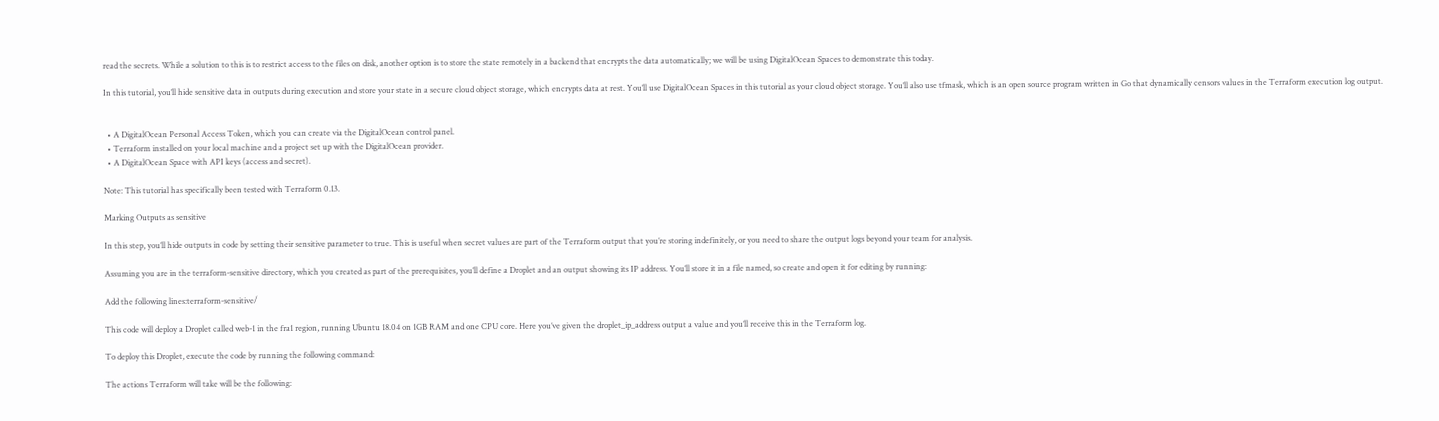read the secrets. While a solution to this is to restrict access to the files on disk, another option is to store the state remotely in a backend that encrypts the data automatically; we will be using DigitalOcean Spaces to demonstrate this today.

In this tutorial, you’ll hide sensitive data in outputs during execution and store your state in a secure cloud object storage, which encrypts data at rest. You’ll use DigitalOcean Spaces in this tutorial as your cloud object storage. You’ll also use tfmask, which is an open source program written in Go that dynamically censors values in the Terraform execution log output.


  • A DigitalOcean Personal Access Token, which you can create via the DigitalOcean control panel.
  • Terraform installed on your local machine and a project set up with the DigitalOcean provider.
  • A DigitalOcean Space with API keys (access and secret).

Note: This tutorial has specifically been tested with Terraform 0.13.

Marking Outputs as sensitive

In this step, you’ll hide outputs in code by setting their sensitive parameter to true. This is useful when secret values are part of the Terraform output that you’re storing indefinitely, or you need to share the output logs beyond your team for analysis.

Assuming you are in the terraform-sensitive directory, which you created as part of the prerequisites, you’ll define a Droplet and an output showing its IP address. You’ll store it in a file named, so create and open it for editing by running:

Add the following lines:terraform-sensitive/

This code will deploy a Droplet called web-1 in the fra1 region, running Ubuntu 18.04 on 1GB RAM and one CPU core. Here you’ve given the droplet_ip_address output a value and you’ll receive this in the Terraform log.

To deploy this Droplet, execute the code by running the following command:

The actions Terraform will take will be the following: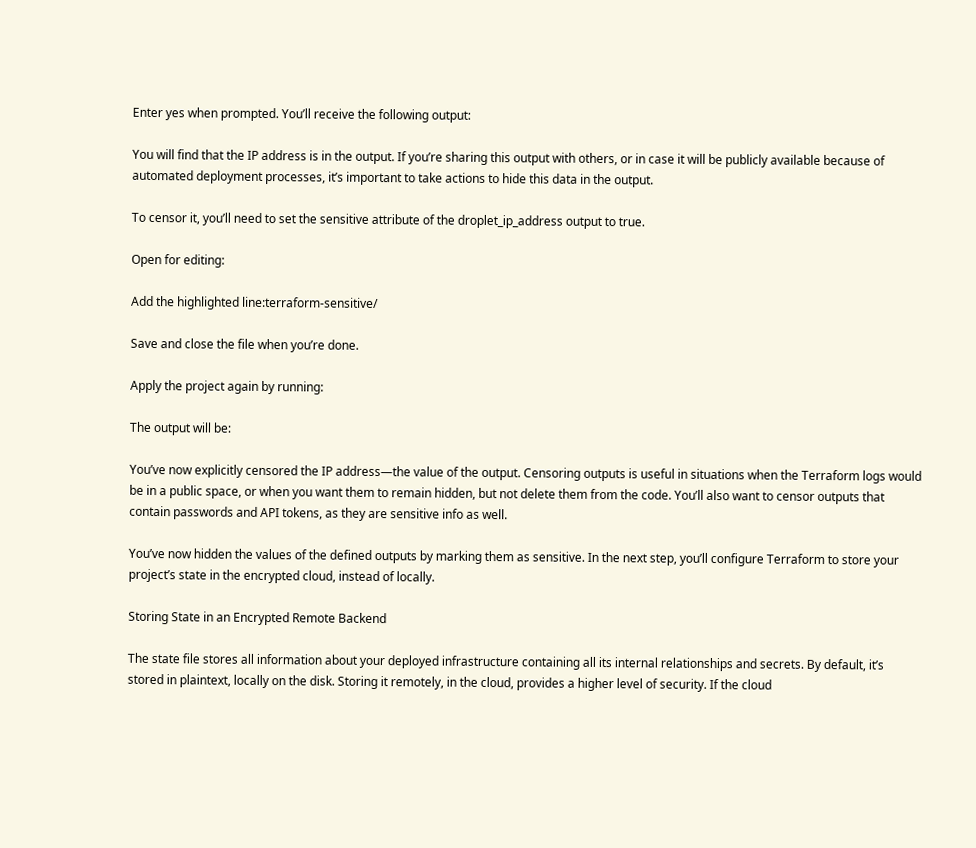Enter yes when prompted. You’ll receive the following output:

You will find that the IP address is in the output. If you’re sharing this output with others, or in case it will be publicly available because of automated deployment processes, it’s important to take actions to hide this data in the output.

To censor it, you’ll need to set the sensitive attribute of the droplet_ip_address output to true.

Open for editing:

Add the highlighted line:terraform-sensitive/

Save and close the file when you’re done.

Apply the project again by running:

The output will be:

You’ve now explicitly censored the IP address—the value of the output. Censoring outputs is useful in situations when the Terraform logs would be in a public space, or when you want them to remain hidden, but not delete them from the code. You’ll also want to censor outputs that contain passwords and API tokens, as they are sensitive info as well.

You’ve now hidden the values of the defined outputs by marking them as sensitive. In the next step, you’ll configure Terraform to store your project’s state in the encrypted cloud, instead of locally.

Storing State in an Encrypted Remote Backend

The state file stores all information about your deployed infrastructure containing all its internal relationships and secrets. By default, it’s stored in plaintext, locally on the disk. Storing it remotely, in the cloud, provides a higher level of security. If the cloud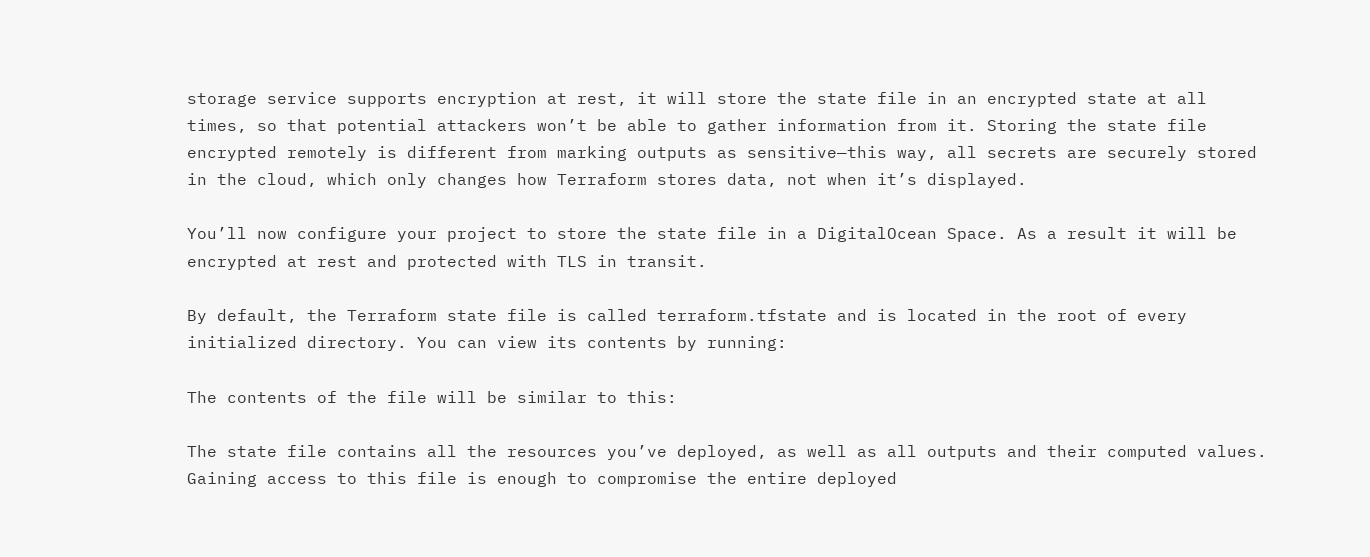storage service supports encryption at rest, it will store the state file in an encrypted state at all times, so that potential attackers won’t be able to gather information from it. Storing the state file encrypted remotely is different from marking outputs as sensitive—this way, all secrets are securely stored in the cloud, which only changes how Terraform stores data, not when it’s displayed.

You’ll now configure your project to store the state file in a DigitalOcean Space. As a result it will be encrypted at rest and protected with TLS in transit.

By default, the Terraform state file is called terraform.tfstate and is located in the root of every initialized directory. You can view its contents by running:

The contents of the file will be similar to this:

The state file contains all the resources you’ve deployed, as well as all outputs and their computed values. Gaining access to this file is enough to compromise the entire deployed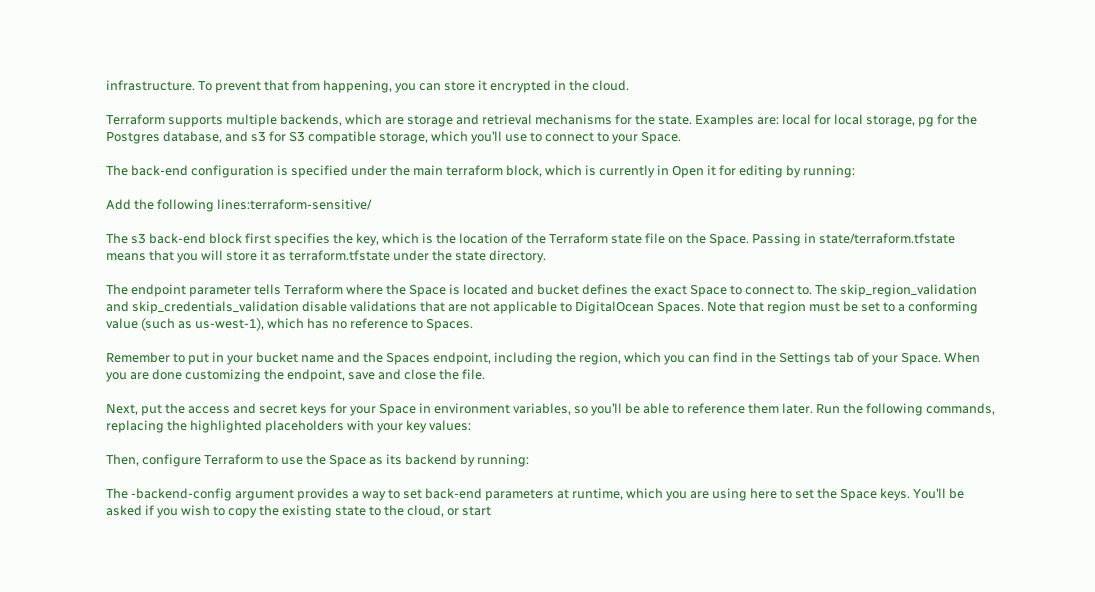infrastructure. To prevent that from happening, you can store it encrypted in the cloud.

Terraform supports multiple backends, which are storage and retrieval mechanisms for the state. Examples are: local for local storage, pg for the Postgres database, and s3 for S3 compatible storage, which you’ll use to connect to your Space.

The back-end configuration is specified under the main terraform block, which is currently in Open it for editing by running:

Add the following lines:terraform-sensitive/

The s3 back-end block first specifies the key, which is the location of the Terraform state file on the Space. Passing in state/terraform.tfstate means that you will store it as terraform.tfstate under the state directory.

The endpoint parameter tells Terraform where the Space is located and bucket defines the exact Space to connect to. The skip_region_validation and skip_credentials_validation disable validations that are not applicable to DigitalOcean Spaces. Note that region must be set to a conforming value (such as us-west-1), which has no reference to Spaces.

Remember to put in your bucket name and the Spaces endpoint, including the region, which you can find in the Settings tab of your Space. When you are done customizing the endpoint, save and close the file.

Next, put the access and secret keys for your Space in environment variables, so you’ll be able to reference them later. Run the following commands, replacing the highlighted placeholders with your key values:

Then, configure Terraform to use the Space as its backend by running:

The -backend-config argument provides a way to set back-end parameters at runtime, which you are using here to set the Space keys. You’ll be asked if you wish to copy the existing state to the cloud, or start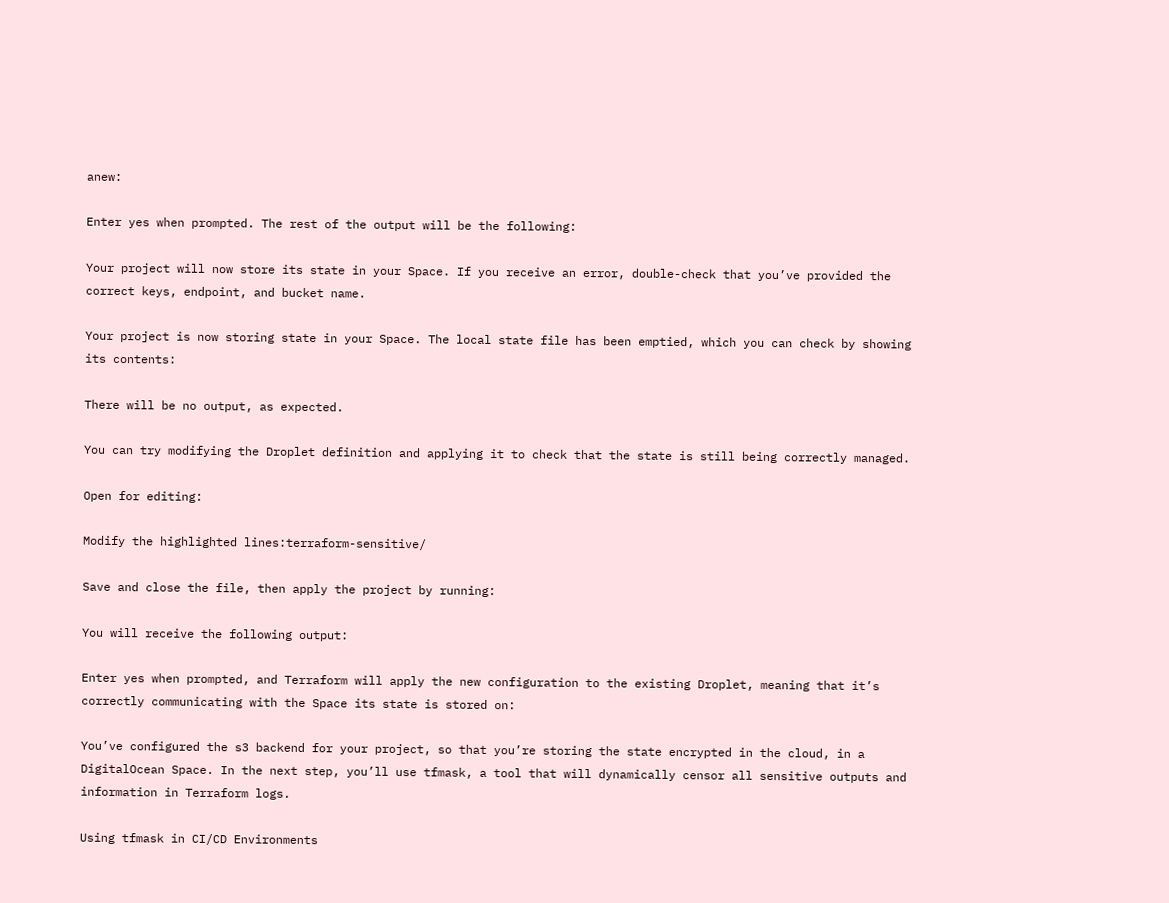anew:

Enter yes when prompted. The rest of the output will be the following:

Your project will now store its state in your Space. If you receive an error, double-check that you’ve provided the correct keys, endpoint, and bucket name.

Your project is now storing state in your Space. The local state file has been emptied, which you can check by showing its contents:

There will be no output, as expected.

You can try modifying the Droplet definition and applying it to check that the state is still being correctly managed.

Open for editing:

Modify the highlighted lines:terraform-sensitive/

Save and close the file, then apply the project by running:

You will receive the following output:

Enter yes when prompted, and Terraform will apply the new configuration to the existing Droplet, meaning that it’s correctly communicating with the Space its state is stored on:

You’ve configured the s3 backend for your project, so that you’re storing the state encrypted in the cloud, in a DigitalOcean Space. In the next step, you’ll use tfmask, a tool that will dynamically censor all sensitive outputs and information in Terraform logs.

Using tfmask in CI/CD Environments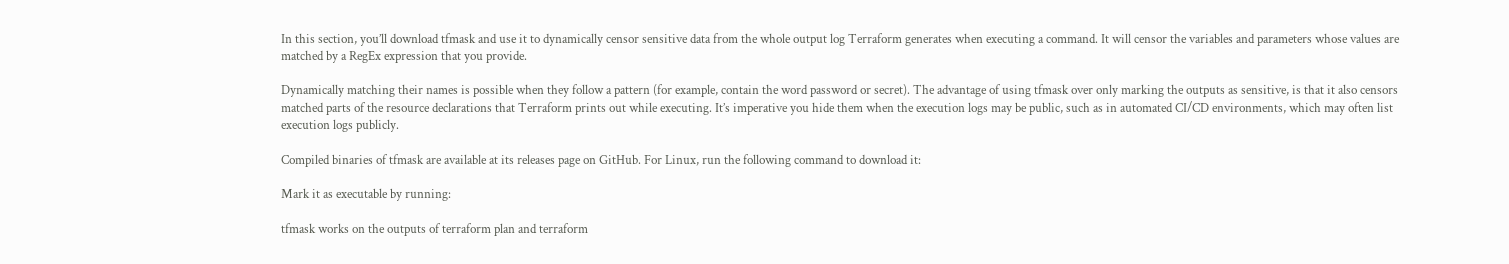In this section, you’ll download tfmask and use it to dynamically censor sensitive data from the whole output log Terraform generates when executing a command. It will censor the variables and parameters whose values are matched by a RegEx expression that you provide.

Dynamically matching their names is possible when they follow a pattern (for example, contain the word password or secret). The advantage of using tfmask over only marking the outputs as sensitive, is that it also censors matched parts of the resource declarations that Terraform prints out while executing. It’s imperative you hide them when the execution logs may be public, such as in automated CI/CD environments, which may often list execution logs publicly.

Compiled binaries of tfmask are available at its releases page on GitHub. For Linux, run the following command to download it:

Mark it as executable by running:

tfmask works on the outputs of terraform plan and terraform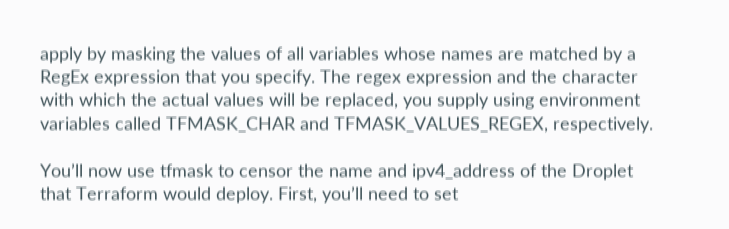apply by masking the values of all variables whose names are matched by a RegEx expression that you specify. The regex expression and the character with which the actual values will be replaced, you supply using environment variables called TFMASK_CHAR and TFMASK_VALUES_REGEX, respectively.

You’ll now use tfmask to censor the name and ipv4_address of the Droplet that Terraform would deploy. First, you’ll need to set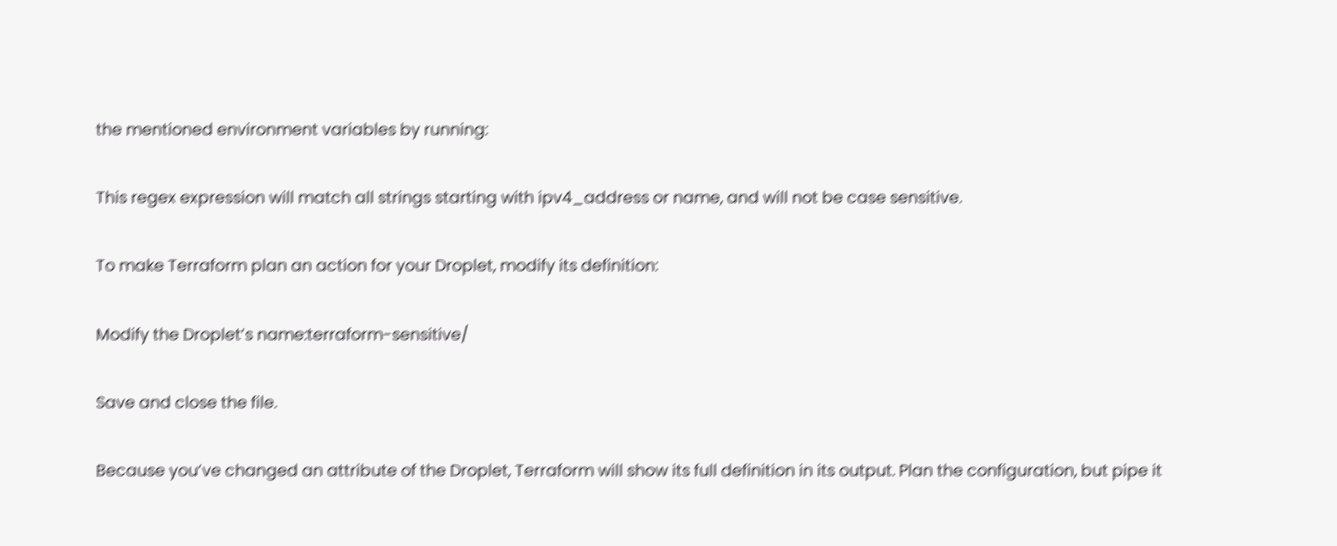the mentioned environment variables by running:

This regex expression will match all strings starting with ipv4_address or name, and will not be case sensitive.

To make Terraform plan an action for your Droplet, modify its definition:

Modify the Droplet’s name:terraform-sensitive/

Save and close the file.

Because you’ve changed an attribute of the Droplet, Terraform will show its full definition in its output. Plan the configuration, but pipe it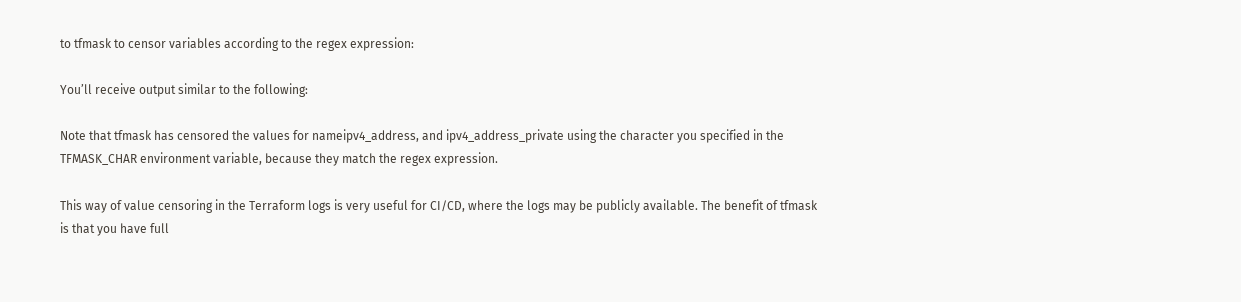to tfmask to censor variables according to the regex expression:

You’ll receive output similar to the following:

Note that tfmask has censored the values for nameipv4_address, and ipv4_address_private using the character you specified in the TFMASK_CHAR environment variable, because they match the regex expression.

This way of value censoring in the Terraform logs is very useful for CI/CD, where the logs may be publicly available. The benefit of tfmask is that you have full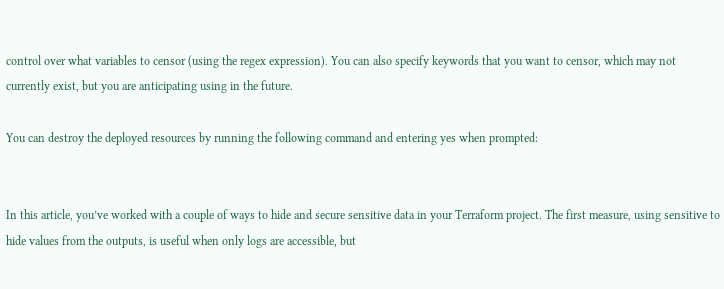control over what variables to censor (using the regex expression). You can also specify keywords that you want to censor, which may not currently exist, but you are anticipating using in the future.

You can destroy the deployed resources by running the following command and entering yes when prompted:


In this article, you’ve worked with a couple of ways to hide and secure sensitive data in your Terraform project. The first measure, using sensitive to hide values from the outputs, is useful when only logs are accessible, but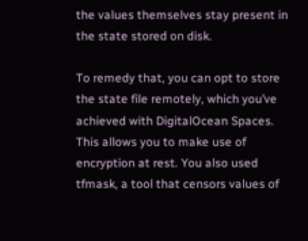the values themselves stay present in the state stored on disk.

To remedy that, you can opt to store the state file remotely, which you’ve achieved with DigitalOcean Spaces. This allows you to make use of encryption at rest. You also used tfmask, a tool that censors values of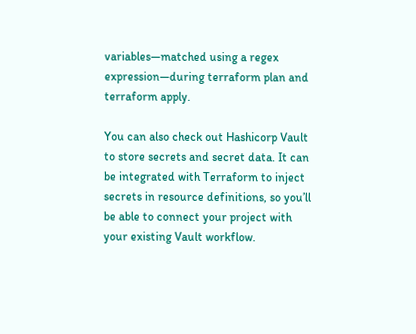variables—matched using a regex expression—during terraform plan and terraform apply.

You can also check out Hashicorp Vault to store secrets and secret data. It can be integrated with Terraform to inject secrets in resource definitions, so you’ll be able to connect your project with your existing Vault workflow.